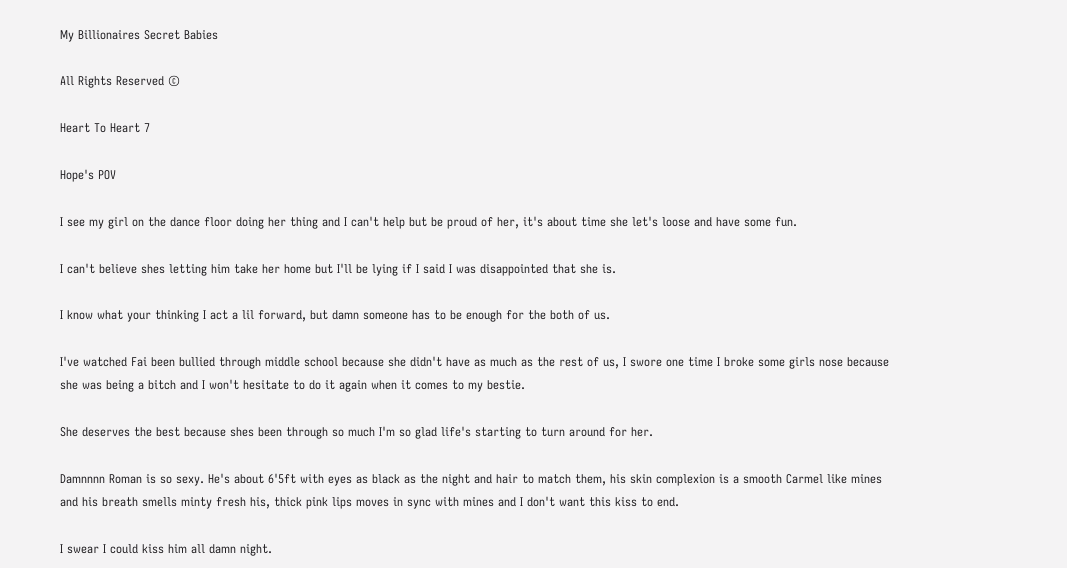My Billionaires Secret Babies

All Rights Reserved ©

Heart To Heart 7

Hope's POV

I see my girl on the dance floor doing her thing and I can't help but be proud of her, it's about time she let's loose and have some fun.

I can't believe shes letting him take her home but I'll be lying if I said I was disappointed that she is.

I know what your thinking I act a lil forward, but damn someone has to be enough for the both of us.

I've watched Fai been bullied through middle school because she didn't have as much as the rest of us, I swore one time I broke some girls nose because she was being a bitch and I won't hesitate to do it again when it comes to my bestie.

She deserves the best because shes been through so much I'm so glad life's starting to turn around for her.

Damnnnn Roman is so sexy. He's about 6'5ft with eyes as black as the night and hair to match them, his skin complexion is a smooth Carmel like mines and his breath smells minty fresh his, thick pink lips moves in sync with mines and I don't want this kiss to end.

I swear I could kiss him all damn night.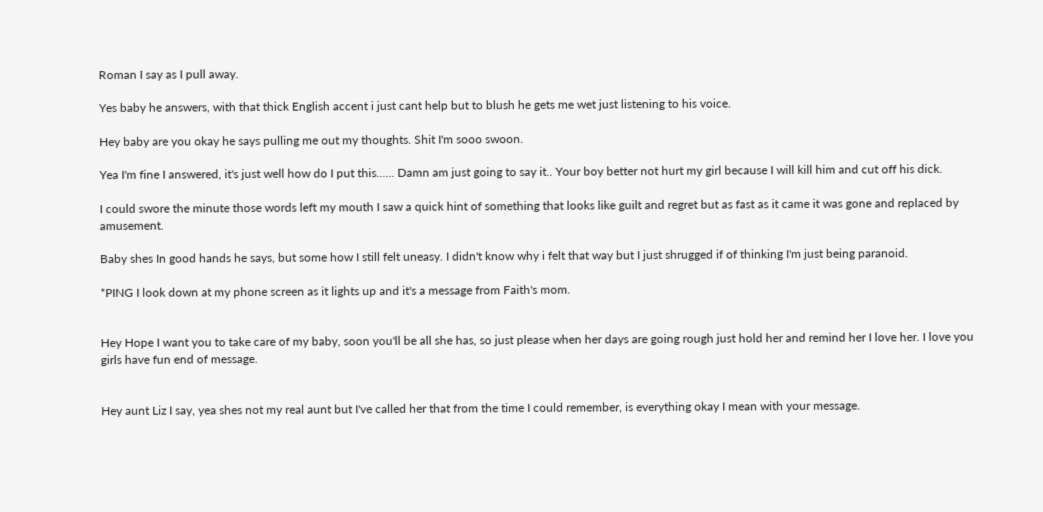Roman I say as I pull away.

Yes baby he answers, with that thick English accent i just cant help but to blush he gets me wet just listening to his voice.

Hey baby are you okay he says pulling me out my thoughts. Shit I'm sooo swoon.

Yea I'm fine I answered, it's just well how do I put this...... Damn am just going to say it.. Your boy better not hurt my girl because I will kill him and cut off his dick.

I could swore the minute those words left my mouth I saw a quick hint of something that looks like guilt and regret but as fast as it came it was gone and replaced by amusement.

Baby shes In good hands he says, but some how I still felt uneasy. I didn't know why i felt that way but I just shrugged if of thinking I'm just being paranoid.

*PING I look down at my phone screen as it lights up and it's a message from Faith's mom.


Hey Hope I want you to take care of my baby, soon you'll be all she has, so just please when her days are going rough just hold her and remind her I love her. I love you girls have fun end of message.


Hey aunt Liz I say, yea shes not my real aunt but I've called her that from the time I could remember, is everything okay I mean with your message.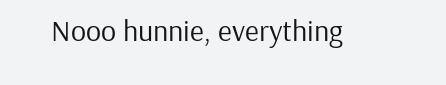Nooo hunnie, everything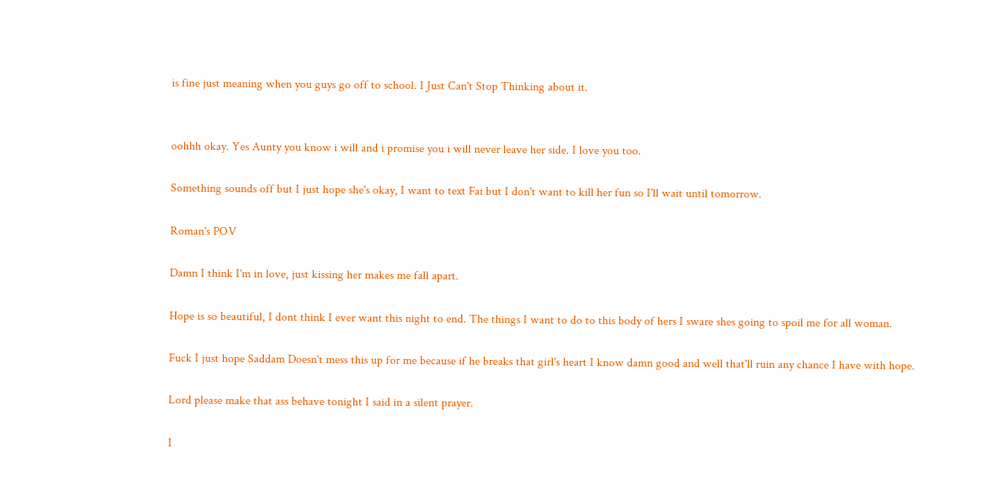is fine just meaning when you guys go off to school. I Just Can't Stop Thinking about it.


oohhh okay. Yes Aunty you know i will and i promise you i will never leave her side. I love you too.

Something sounds off but I just hope she's okay, I want to text Fai but I don't want to kill her fun so I'll wait until tomorrow.

Roman's POV

Damn I think I'm in love, just kissing her makes me fall apart.

Hope is so beautiful, I dont think I ever want this night to end. The things I want to do to this body of hers I sware shes going to spoil me for all woman.

Fuck I just hope Saddam Doesn't mess this up for me because if he breaks that girl's heart I know damn good and well that'll ruin any chance I have with hope.

Lord please make that ass behave tonight I said in a silent prayer.

I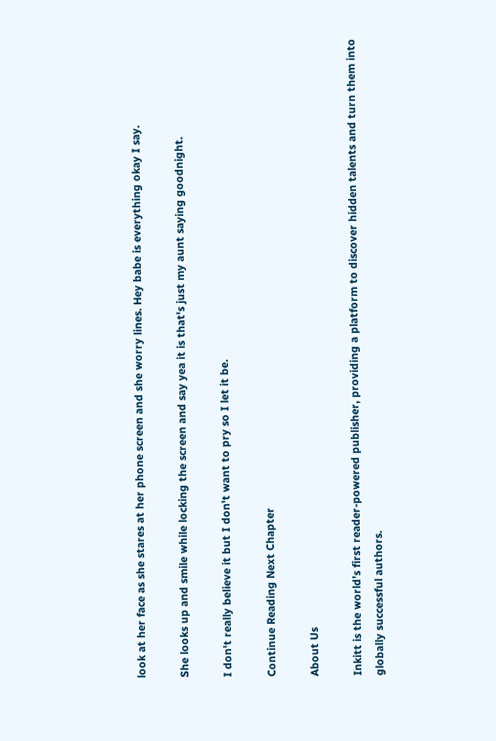look at her face as she stares at her phone screen and she worry lines. Hey babe is everything okay I say.

She looks up and smile while locking the screen and say yea it is that's just my aunt saying goodnight.

I don't really believe it but I don't want to pry so I let it be.

Continue Reading Next Chapter

About Us

Inkitt is the world’s first reader-powered publisher, providing a platform to discover hidden talents and turn them into globally successful authors.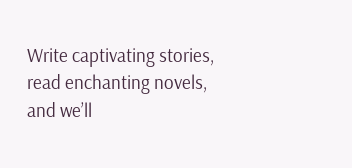Write captivating stories, read enchanting novels, and we’ll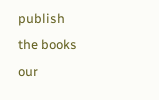publish the books our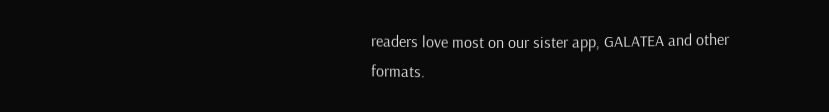readers love most on our sister app, GALATEA and other formats.